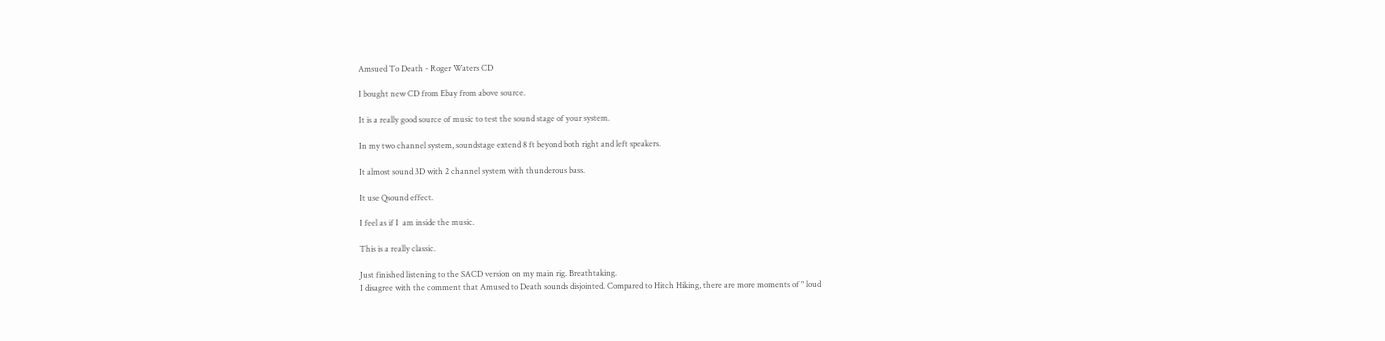Amsued To Death - Roger Waters CD

I bought new CD from Ebay from above source.

It is a really good source of music to test the sound stage of your system.

In my two channel system, soundstage extend 8 ft beyond both right and left speakers.

It almost sound 3D with 2 channel system with thunderous bass.

It use Qsound effect.

I feel as if I  am inside the music.

This is a really classic.

Just finished listening to the SACD version on my main rig. Breathtaking.
I disagree with the comment that Amused to Death sounds disjointed. Compared to Hitch Hiking, there are more moments of " loud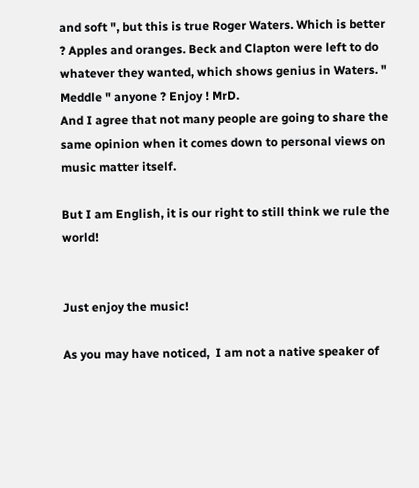and soft ", but this is true Roger Waters. Which is better ? Apples and oranges. Beck and Clapton were left to do whatever they wanted, which shows genius in Waters. " Meddle " anyone ? Enjoy ! MrD.
And I agree that not many people are going to share the same opinion when it comes down to personal views on music matter itself.

But I am English, it is our right to still think we rule the world!


Just enjoy the music!

As you may have noticed,  I am not a native speaker of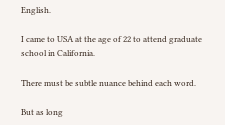English.

I came to USA at the age of 22 to attend graduate school in California.

There must be subtle nuance behind each word.

But as long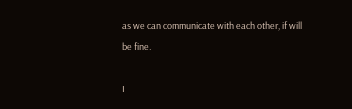as we can communicate with each other, if will be fine.

I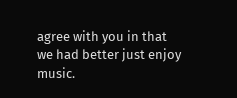agree with you in that we had better just enjoy music.